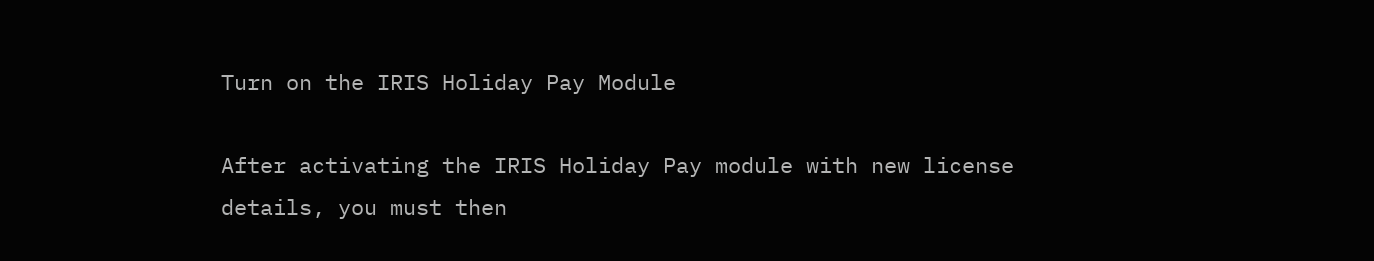Turn on the IRIS Holiday Pay Module

After activating the IRIS Holiday Pay module with new license details, you must then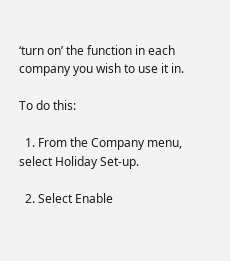‘turn on’ the function in each company you wish to use it in.

To do this:

  1. From the Company menu, select Holiday Set-up.

  2. Select Enable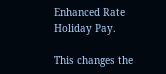Enhanced Rate Holiday Pay.

This changes the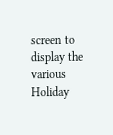screen to display the various Holiday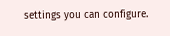settings you can configure.